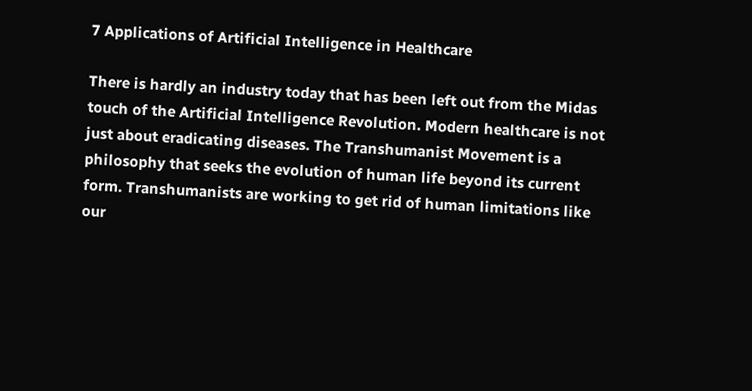7 Applications of Artificial Intelligence in Healthcare

There is hardly an industry today that has been left out from the Midas touch of the Artificial Intelligence Revolution. Modern healthcare is not just about eradicating diseases. The Transhumanist Movement is a philosophy that seeks the evolution of human life beyond its current form. Transhumanists are working to get rid of human limitations like our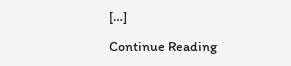[…]

Continue Reading